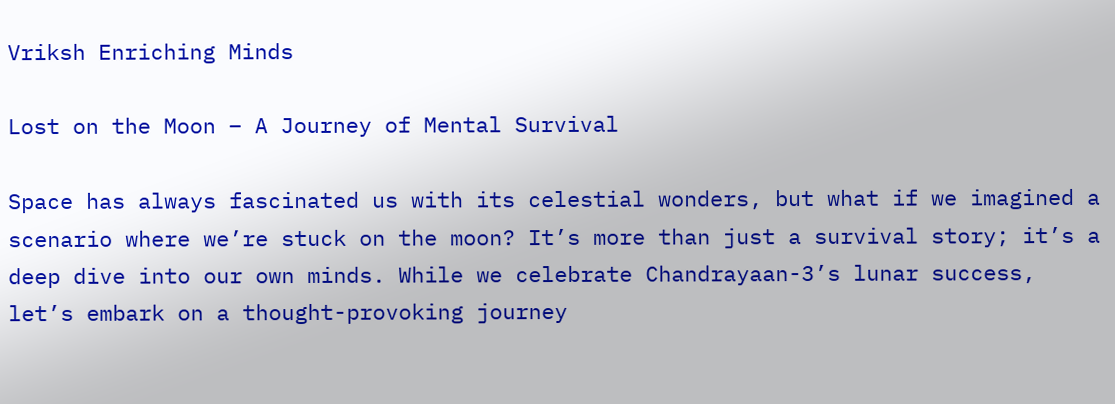Vriksh Enriching Minds

Lost on the Moon – A Journey of Mental Survival

Space has always fascinated us with its celestial wonders, but what if we imagined a scenario where we’re stuck on the moon? It’s more than just a survival story; it’s a deep dive into our own minds. While we celebrate Chandrayaan-3’s lunar success, let’s embark on a thought-provoking journey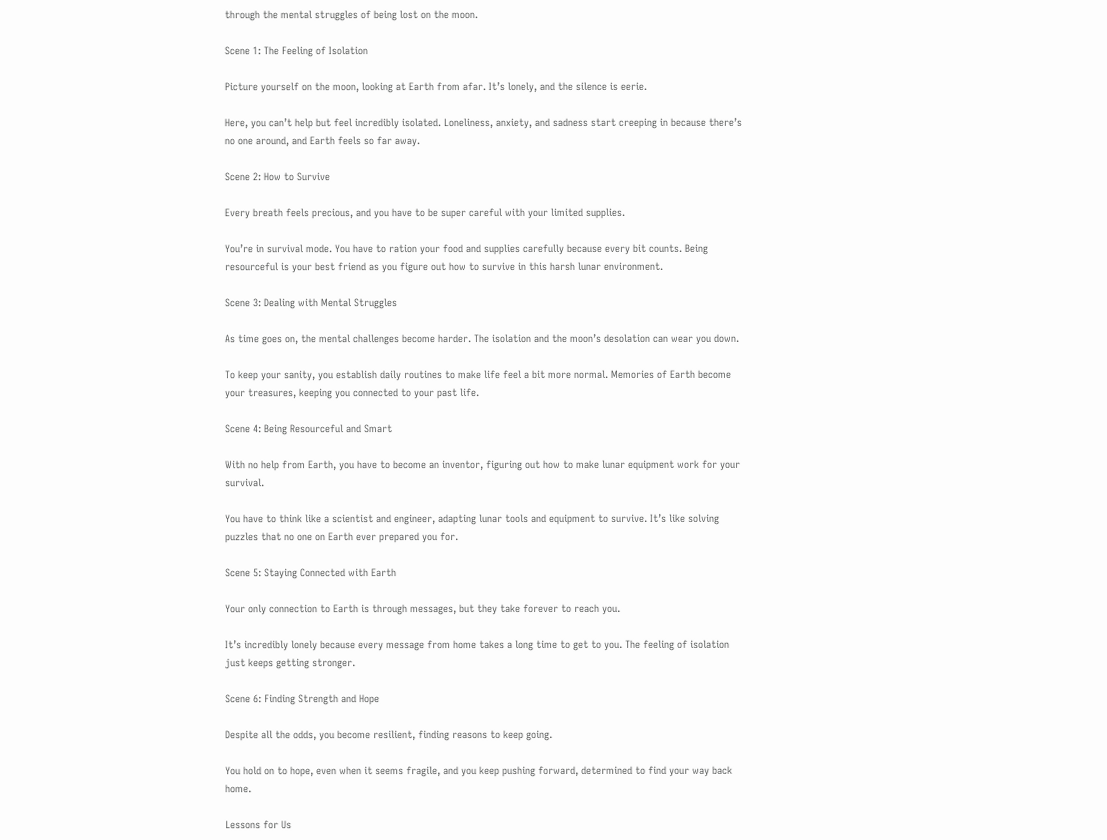through the mental struggles of being lost on the moon.

Scene 1: The Feeling of Isolation

Picture yourself on the moon, looking at Earth from afar. It’s lonely, and the silence is eerie.

Here, you can’t help but feel incredibly isolated. Loneliness, anxiety, and sadness start creeping in because there’s no one around, and Earth feels so far away.

Scene 2: How to Survive

Every breath feels precious, and you have to be super careful with your limited supplies.

You’re in survival mode. You have to ration your food and supplies carefully because every bit counts. Being resourceful is your best friend as you figure out how to survive in this harsh lunar environment.

Scene 3: Dealing with Mental Struggles

As time goes on, the mental challenges become harder. The isolation and the moon’s desolation can wear you down.

To keep your sanity, you establish daily routines to make life feel a bit more normal. Memories of Earth become your treasures, keeping you connected to your past life.

Scene 4: Being Resourceful and Smart

With no help from Earth, you have to become an inventor, figuring out how to make lunar equipment work for your survival.

You have to think like a scientist and engineer, adapting lunar tools and equipment to survive. It’s like solving puzzles that no one on Earth ever prepared you for.

Scene 5: Staying Connected with Earth

Your only connection to Earth is through messages, but they take forever to reach you.

It’s incredibly lonely because every message from home takes a long time to get to you. The feeling of isolation just keeps getting stronger.

Scene 6: Finding Strength and Hope

Despite all the odds, you become resilient, finding reasons to keep going.

You hold on to hope, even when it seems fragile, and you keep pushing forward, determined to find your way back home.

Lessons for Us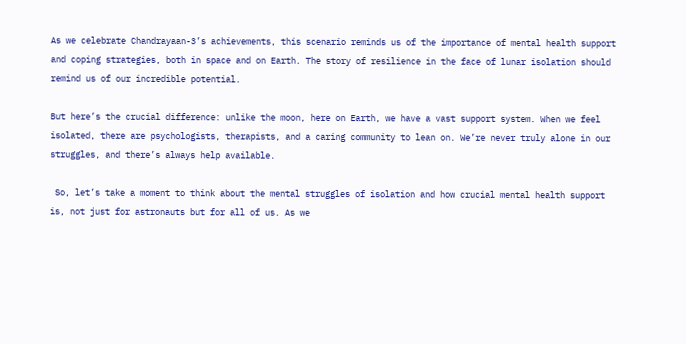As we celebrate Chandrayaan-3’s achievements, this scenario reminds us of the importance of mental health support and coping strategies, both in space and on Earth. The story of resilience in the face of lunar isolation should remind us of our incredible potential.

But here’s the crucial difference: unlike the moon, here on Earth, we have a vast support system. When we feel isolated, there are psychologists, therapists, and a caring community to lean on. We’re never truly alone in our struggles, and there’s always help available.

 So, let’s take a moment to think about the mental struggles of isolation and how crucial mental health support is, not just for astronauts but for all of us. As we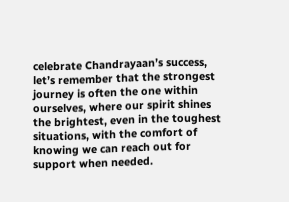celebrate Chandrayaan’s success, let’s remember that the strongest journey is often the one within ourselves, where our spirit shines the brightest, even in the toughest situations, with the comfort of knowing we can reach out for support when needed.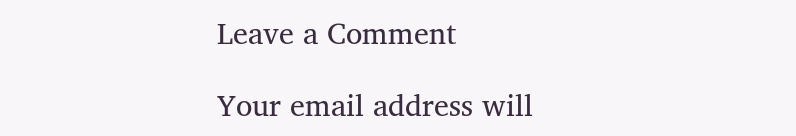Leave a Comment

Your email address will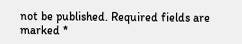not be published. Required fields are marked *